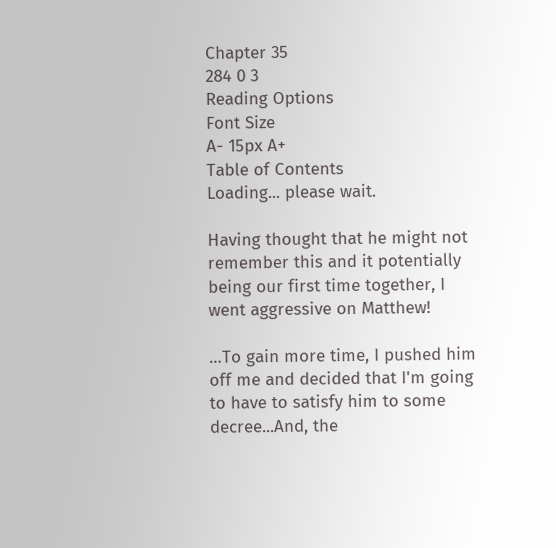Chapter 35
284 0 3
Reading Options
Font Size
A- 15px A+
Table of Contents
Loading... please wait.

Having thought that he might not remember this and it potentially being our first time together, I went aggressive on Matthew!

…To gain more time, I pushed him off me and decided that I'm going to have to satisfy him to some decree...And, the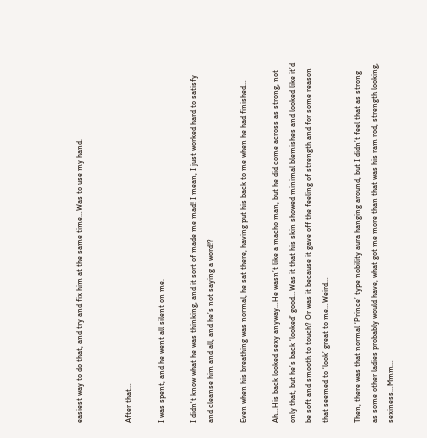easiest way to do that, and try and fix him at the same time…Was to use my hand.


After that…

I was spent, and he went all silent on me.

I didn't know what he was thinking, and it sort of made me mad! I mean, I just worked hard to satisfy and cleanse him and all, and he’s not saying a word!?

Even when his breathing was normal, he sat there, having put his back to me when he had finished…

Ah…His back looked sexy anyway…He wasn’t like a macho man, but he did come across as strong, not only that, but he’s back ‘looked’ good…Was it that his skin showed minimal blemishes and looked like it’d be soft and smooth to touch? Or was it because it gave off the feeling of strength and for some reason that seemed to ‘look’ great to me…Weird…

Then, there was that normal ‘Prince’ type nobility aura hanging around, but I didn’t feel that as strong as some other ladies probably would have, what got me more than that was his ram rod, strength looking, sexiness…Mmm…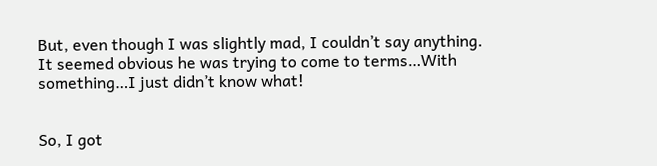But, even though I was slightly mad, I couldn’t say anything. It seemed obvious he was trying to come to terms…With something…I just didn’t know what!


So, I got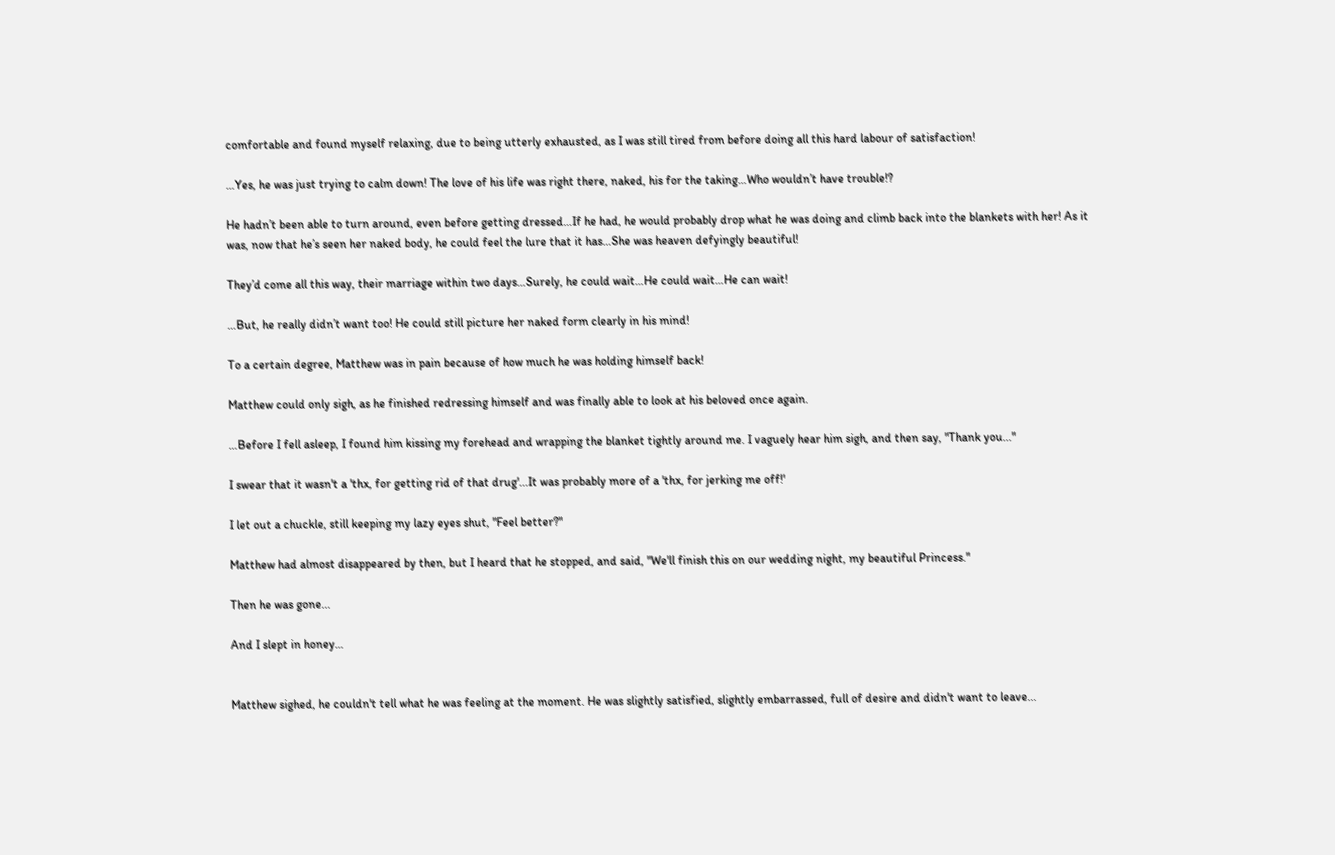comfortable and found myself relaxing, due to being utterly exhausted, as I was still tired from before doing all this hard labour of satisfaction!

…Yes, he was just trying to calm down! The love of his life was right there, naked, his for the taking…Who wouldn’t have trouble!?

He hadn’t been able to turn around, even before getting dressed…If he had, he would probably drop what he was doing and climb back into the blankets with her! As it was, now that he’s seen her naked body, he could feel the lure that it has…She was heaven defyingly beautiful!

They’d come all this way, their marriage within two days…Surely, he could wait…He could wait…He can wait!

…But, he really didn’t want too! He could still picture her naked form clearly in his mind!

To a certain degree, Matthew was in pain because of how much he was holding himself back!

Matthew could only sigh, as he finished redressing himself and was finally able to look at his beloved once again.

…Before I fell asleep, I found him kissing my forehead and wrapping the blanket tightly around me. I vaguely hear him sigh, and then say, "Thank you..."

I swear that it wasn't a 'thx, for getting rid of that drug'...It was probably more of a 'thx, for jerking me off!'

I let out a chuckle, still keeping my lazy eyes shut, "Feel better?"

Matthew had almost disappeared by then, but I heard that he stopped, and said, "We'll finish this on our wedding night, my beautiful Princess."

Then he was gone...

And I slept in honey…


Matthew sighed, he couldn't tell what he was feeling at the moment. He was slightly satisfied, slightly embarrassed, full of desire and didn't want to leave...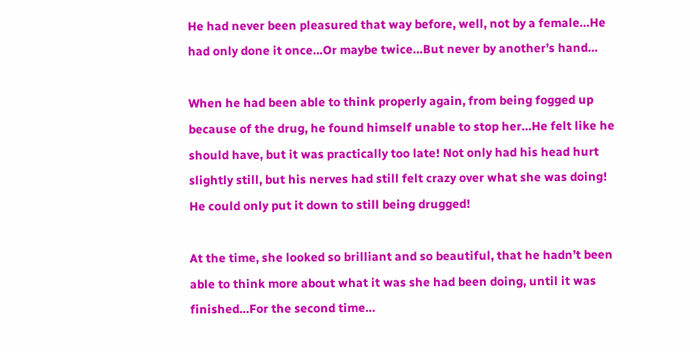He had never been pleasured that way before, well, not by a female…He had only done it once…Or maybe twice…But never by another’s hand…

When he had been able to think properly again, from being fogged up because of the drug, he found himself unable to stop her…He felt like he should have, but it was practically too late! Not only had his head hurt slightly still, but his nerves had still felt crazy over what she was doing! He could only put it down to still being drugged!

At the time, she looked so brilliant and so beautiful, that he hadn’t been able to think more about what it was she had been doing, until it was finished…For the second time…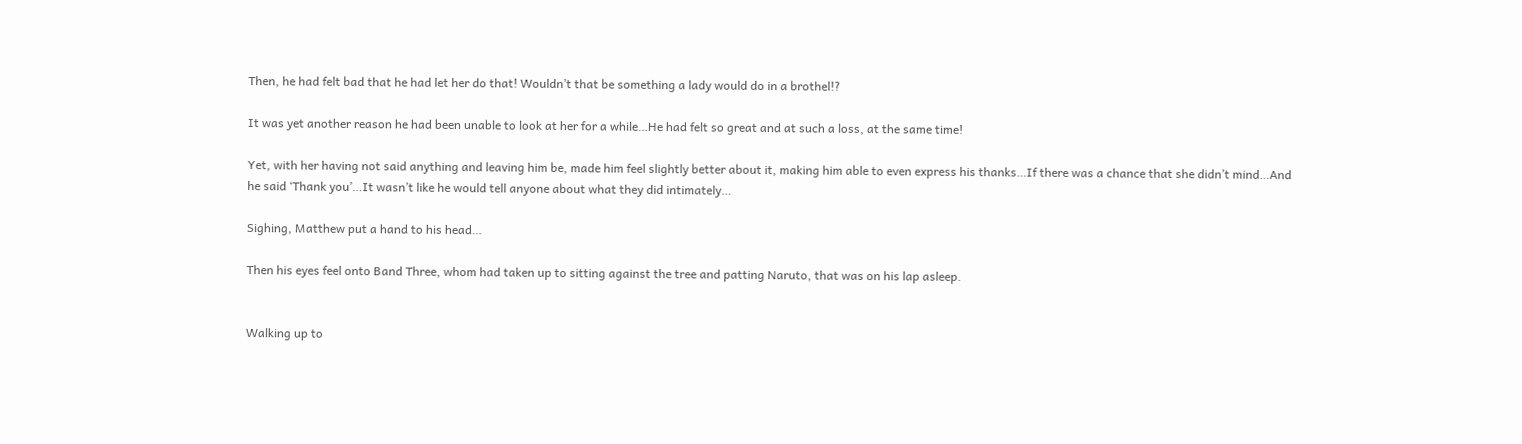Then, he had felt bad that he had let her do that! Wouldn’t that be something a lady would do in a brothel!?

It was yet another reason he had been unable to look at her for a while…He had felt so great and at such a loss, at the same time!

Yet, with her having not said anything and leaving him be, made him feel slightly better about it, making him able to even express his thanks…If there was a chance that she didn’t mind…And he said ‘Thank you’…It wasn’t like he would tell anyone about what they did intimately…

Sighing, Matthew put a hand to his head…

Then his eyes feel onto Band Three, whom had taken up to sitting against the tree and patting Naruto, that was on his lap asleep.


Walking up to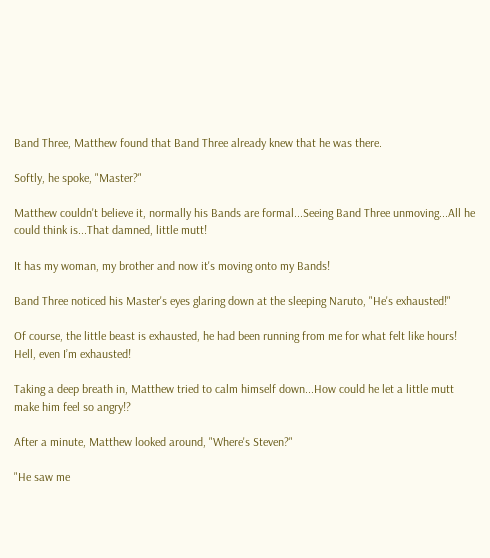Band Three, Matthew found that Band Three already knew that he was there.

Softly, he spoke, "Master?"

Matthew couldn't believe it, normally his Bands are formal...Seeing Band Three unmoving...All he could think is...That damned, little mutt!

It has my woman, my brother and now it's moving onto my Bands!

Band Three noticed his Master's eyes glaring down at the sleeping Naruto, "He's exhausted!"

Of course, the little beast is exhausted, he had been running from me for what felt like hours! Hell, even I’m exhausted!

Taking a deep breath in, Matthew tried to calm himself down...How could he let a little mutt make him feel so angry!?

After a minute, Matthew looked around, "Where's Steven?"

"He saw me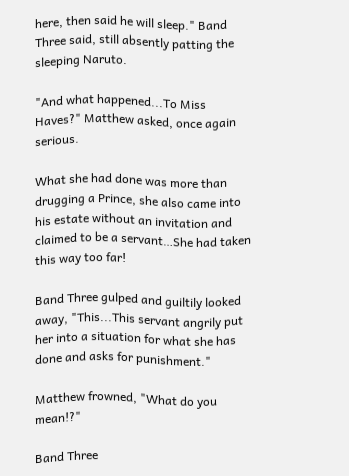here, then said he will sleep." Band Three said, still absently patting the sleeping Naruto.

"And what happened...To Miss Haves?" Matthew asked, once again serious.

What she had done was more than drugging a Prince, she also came into his estate without an invitation and claimed to be a servant…She had taken this way too far!

Band Three gulped and guiltily looked away, "This...This servant angrily put her into a situation for what she has done and asks for punishment."

Matthew frowned, "What do you mean!?"

Band Three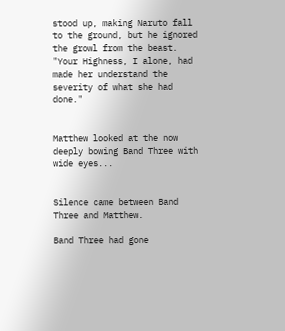stood up, making Naruto fall to the ground, but he ignored the growl from the beast. "Your Highness, I alone, had made her understand the severity of what she had done."


Matthew looked at the now deeply bowing Band Three with wide eyes...


Silence came between Band Three and Matthew.

Band Three had gone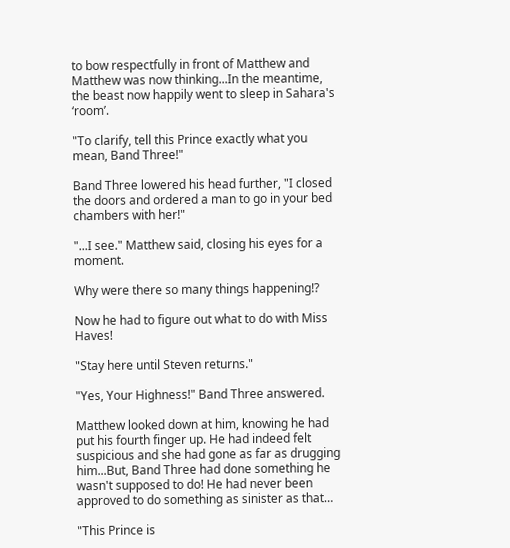to bow respectfully in front of Matthew and Matthew was now thinking...In the meantime, the beast now happily went to sleep in Sahara's ‘room’.

"To clarify, tell this Prince exactly what you mean, Band Three!"

Band Three lowered his head further, "I closed the doors and ordered a man to go in your bed chambers with her!"

"...I see." Matthew said, closing his eyes for a moment.

Why were there so many things happening!?

Now he had to figure out what to do with Miss Haves!

"Stay here until Steven returns."

"Yes, Your Highness!" Band Three answered.

Matthew looked down at him, knowing he had put his fourth finger up. He had indeed felt suspicious and she had gone as far as drugging him...But, Band Three had done something he wasn't supposed to do! He had never been approved to do something as sinister as that…

"This Prince is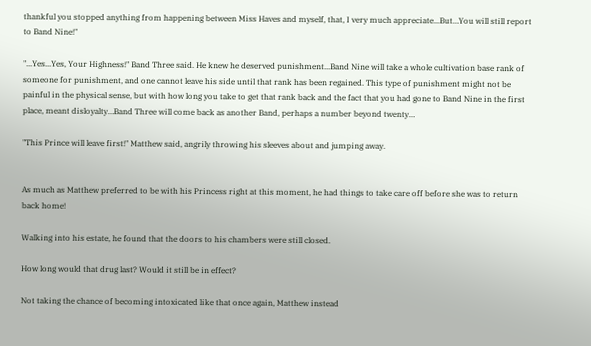thankful you stopped anything from happening between Miss Haves and myself, that, I very much appreciate...But…You will still report to Band Nine!"

"...Yes...Yes, Your Highness!" Band Three said. He knew he deserved punishment...Band Nine will take a whole cultivation base rank of someone for punishment, and one cannot leave his side until that rank has been regained. This type of punishment might not be painful in the physical sense, but with how long you take to get that rank back and the fact that you had gone to Band Nine in the first place, meant disloyalty…Band Three will come back as another Band, perhaps a number beyond twenty…

"This Prince will leave first!" Matthew said, angrily throwing his sleeves about and jumping away.


As much as Matthew preferred to be with his Princess right at this moment, he had things to take care off before she was to return back home!

Walking into his estate, he found that the doors to his chambers were still closed.

How long would that drug last? Would it still be in effect?

Not taking the chance of becoming intoxicated like that once again, Matthew instead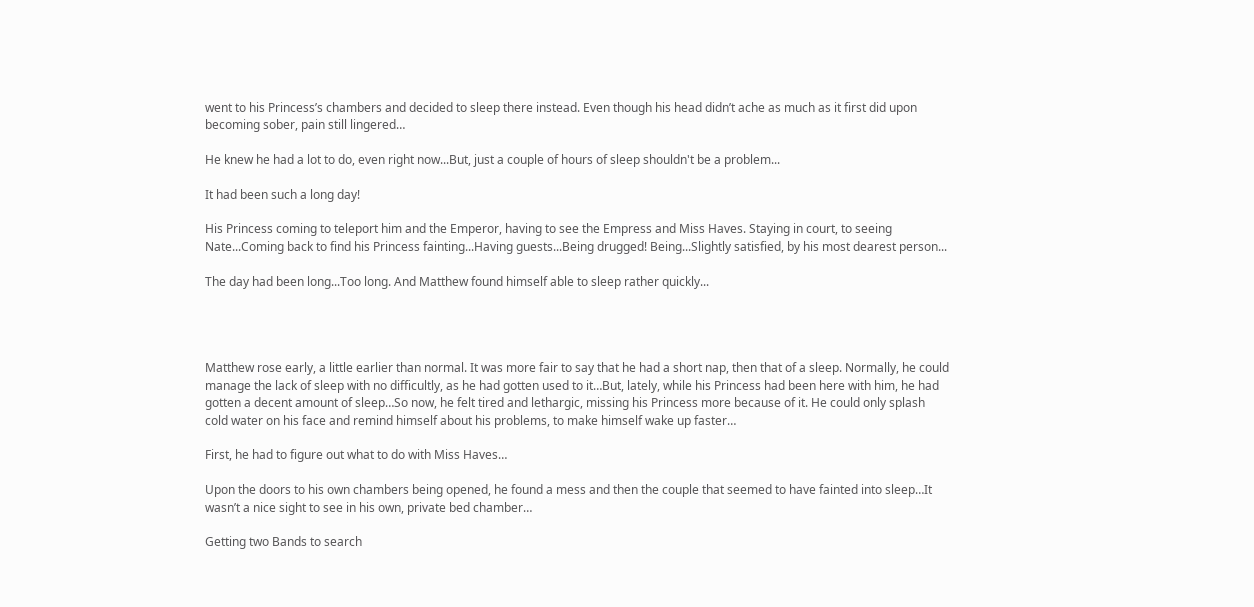went to his Princess’s chambers and decided to sleep there instead. Even though his head didn’t ache as much as it first did upon becoming sober, pain still lingered…

He knew he had a lot to do, even right now...But, just a couple of hours of sleep shouldn't be a problem...

It had been such a long day!

His Princess coming to teleport him and the Emperor, having to see the Empress and Miss Haves. Staying in court, to seeing Nate...Coming back to find his Princess fainting...Having guests...Being drugged! Being...Slightly satisfied, by his most dearest person...

The day had been long...Too long. And Matthew found himself able to sleep rather quickly...




Matthew rose early, a little earlier than normal. It was more fair to say that he had a short nap, then that of a sleep. Normally, he could manage the lack of sleep with no difficultly, as he had gotten used to it…But, lately, while his Princess had been here with him, he had gotten a decent amount of sleep…So now, he felt tired and lethargic, missing his Princess more because of it. He could only splash cold water on his face and remind himself about his problems, to make himself wake up faster…

First, he had to figure out what to do with Miss Haves…

Upon the doors to his own chambers being opened, he found a mess and then the couple that seemed to have fainted into sleep…It wasn’t a nice sight to see in his own, private bed chamber…

Getting two Bands to search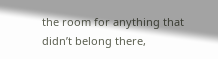the room for anything that didn’t belong there,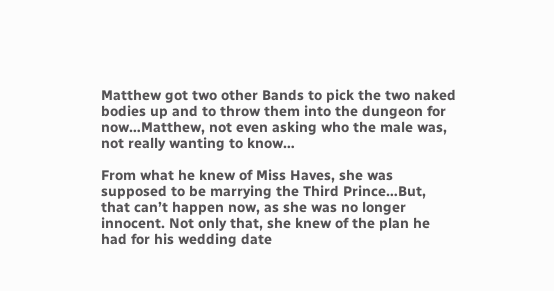Matthew got two other Bands to pick the two naked bodies up and to throw them into the dungeon for now…Matthew, not even asking who the male was, not really wanting to know…

From what he knew of Miss Haves, she was supposed to be marrying the Third Prince…But, that can’t happen now, as she was no longer innocent. Not only that, she knew of the plan he had for his wedding date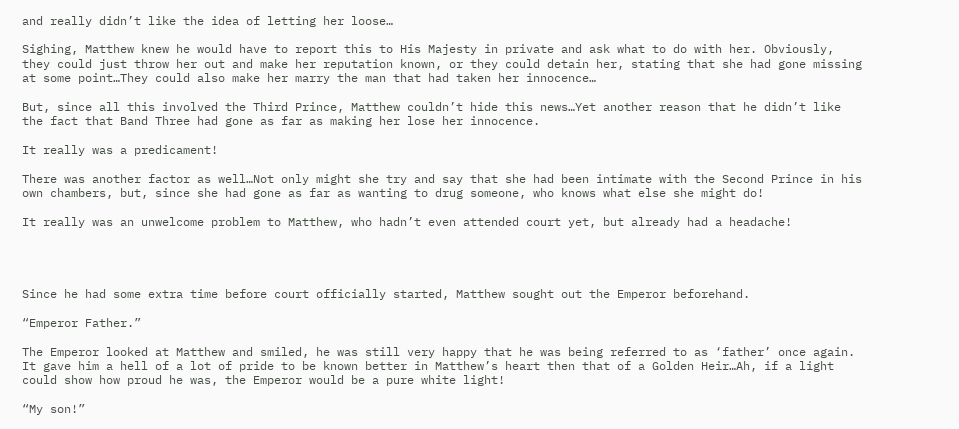and really didn’t like the idea of letting her loose…

Sighing, Matthew knew he would have to report this to His Majesty in private and ask what to do with her. Obviously, they could just throw her out and make her reputation known, or they could detain her, stating that she had gone missing at some point…They could also make her marry the man that had taken her innocence…

But, since all this involved the Third Prince, Matthew couldn’t hide this news…Yet another reason that he didn’t like the fact that Band Three had gone as far as making her lose her innocence.

It really was a predicament!

There was another factor as well…Not only might she try and say that she had been intimate with the Second Prince in his own chambers, but, since she had gone as far as wanting to drug someone, who knows what else she might do!

It really was an unwelcome problem to Matthew, who hadn’t even attended court yet, but already had a headache!




Since he had some extra time before court officially started, Matthew sought out the Emperor beforehand.

“Emperor Father.”

The Emperor looked at Matthew and smiled, he was still very happy that he was being referred to as ‘father’ once again. It gave him a hell of a lot of pride to be known better in Matthew’s heart then that of a Golden Heir…Ah, if a light could show how proud he was, the Emperor would be a pure white light!

“My son!”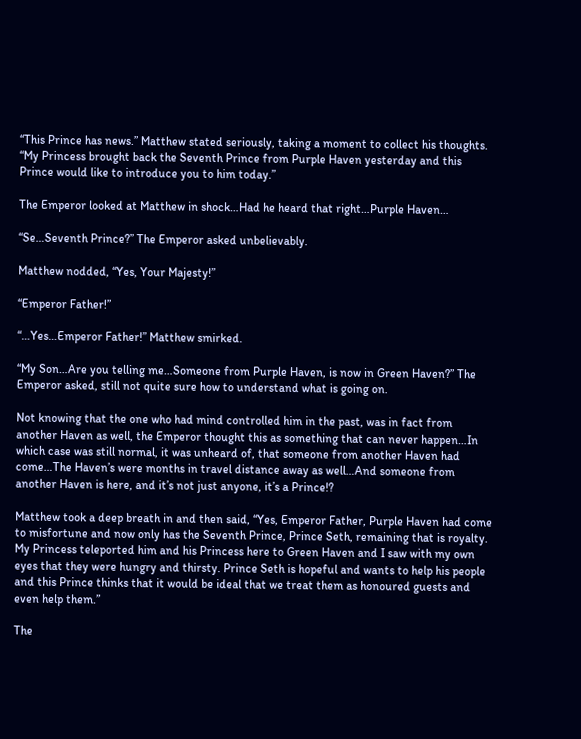“This Prince has news.” Matthew stated seriously, taking a moment to collect his thoughts. “My Princess brought back the Seventh Prince from Purple Haven yesterday and this Prince would like to introduce you to him today.”

The Emperor looked at Matthew in shock…Had he heard that right…Purple Haven…

“Se…Seventh Prince?” The Emperor asked unbelievably.

Matthew nodded, “Yes, Your Majesty!”

“Emperor Father!”

“…Yes…Emperor Father!” Matthew smirked.

“My Son…Are you telling me…Someone from Purple Haven, is now in Green Haven?” The Emperor asked, still not quite sure how to understand what is going on.

Not knowing that the one who had mind controlled him in the past, was in fact from another Haven as well, the Emperor thought this as something that can never happen…In which case was still normal, it was unheard of, that someone from another Haven had come…The Haven’s were months in travel distance away as well…And someone from another Haven is here, and it’s not just anyone, it’s a Prince!?

Matthew took a deep breath in and then said, “Yes, Emperor Father, Purple Haven had come to misfortune and now only has the Seventh Prince, Prince Seth, remaining that is royalty. My Princess teleported him and his Princess here to Green Haven and I saw with my own eyes that they were hungry and thirsty. Prince Seth is hopeful and wants to help his people and this Prince thinks that it would be ideal that we treat them as honoured guests and even help them.”

The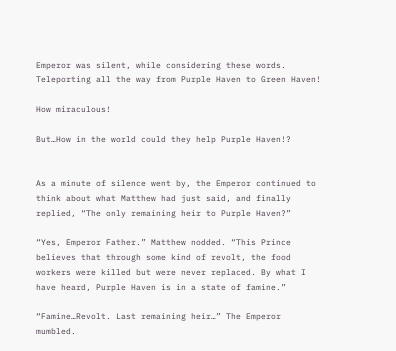Emperor was silent, while considering these words. Teleporting all the way from Purple Haven to Green Haven!

How miraculous!

But…How in the world could they help Purple Haven!?


As a minute of silence went by, the Emperor continued to think about what Matthew had just said, and finally replied, “The only remaining heir to Purple Haven?”

“Yes, Emperor Father.” Matthew nodded. “This Prince believes that through some kind of revolt, the food workers were killed but were never replaced. By what I have heard, Purple Haven is in a state of famine.”

“Famine…Revolt. Last remaining heir…” The Emperor mumbled.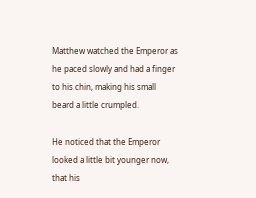Matthew watched the Emperor as he paced slowly and had a finger to his chin, making his small beard a little crumpled.

He noticed that the Emperor looked a little bit younger now, that his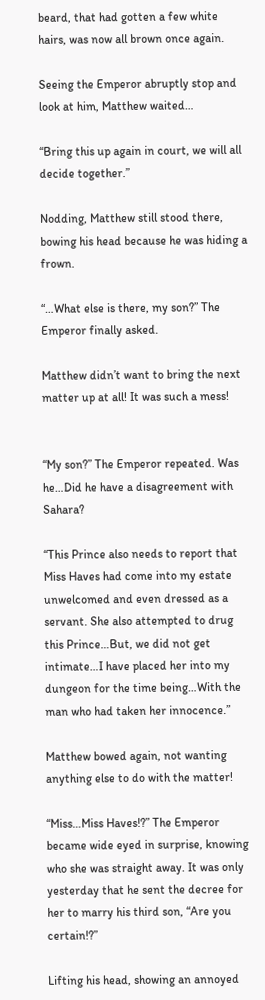beard, that had gotten a few white hairs, was now all brown once again.

Seeing the Emperor abruptly stop and look at him, Matthew waited…

“Bring this up again in court, we will all decide together.”

Nodding, Matthew still stood there, bowing his head because he was hiding a frown.

“…What else is there, my son?” The Emperor finally asked.

Matthew didn’t want to bring the next matter up at all! It was such a mess!


“My son?” The Emperor repeated. Was he…Did he have a disagreement with Sahara?

“This Prince also needs to report that Miss Haves had come into my estate unwelcomed and even dressed as a servant. She also attempted to drug this Prince…But, we did not get intimate…I have placed her into my dungeon for the time being…With the man who had taken her innocence.”

Matthew bowed again, not wanting anything else to do with the matter!

“Miss…Miss Haves!?” The Emperor became wide eyed in surprise, knowing who she was straight away. It was only yesterday that he sent the decree for her to marry his third son, “Are you certain!?”

Lifting his head, showing an annoyed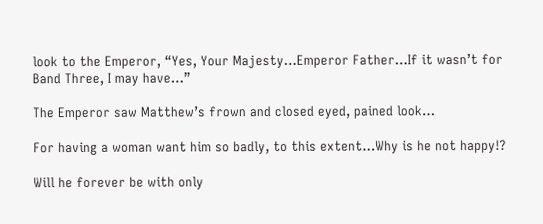look to the Emperor, “Yes, Your Majesty…Emperor Father…If it wasn’t for Band Three, I may have…”

The Emperor saw Matthew’s frown and closed eyed, pained look…

For having a woman want him so badly, to this extent…Why is he not happy!?

Will he forever be with only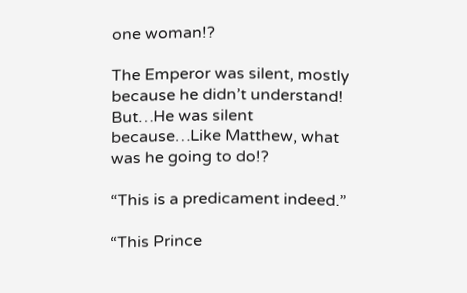one woman!?

The Emperor was silent, mostly because he didn’t understand! But…He was silent because…Like Matthew, what was he going to do!?

“This is a predicament indeed.”

“This Prince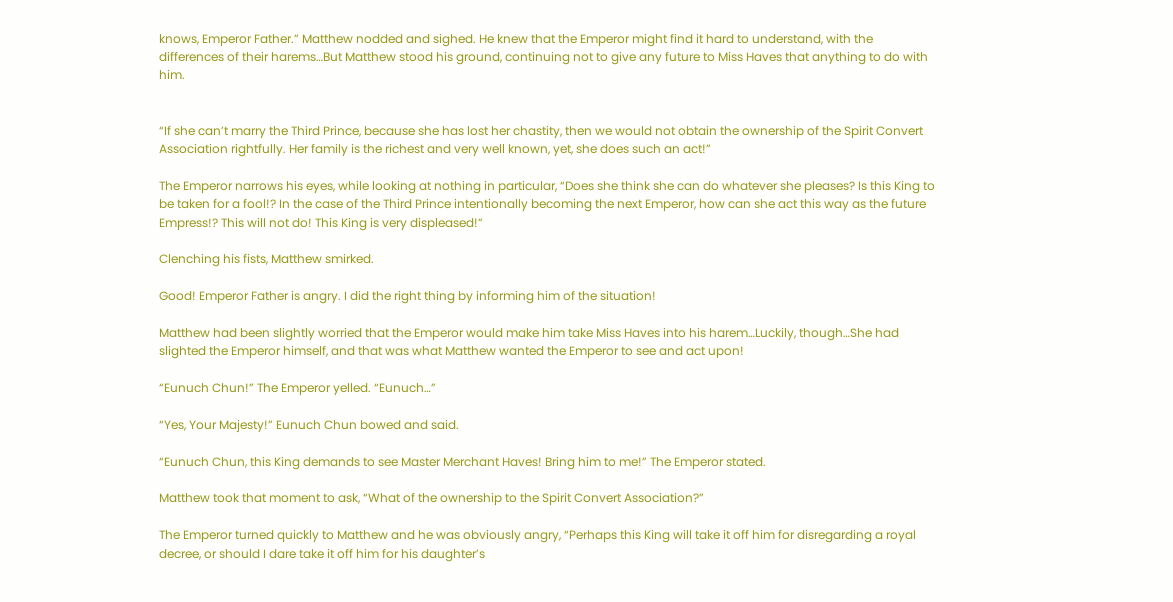knows, Emperor Father.” Matthew nodded and sighed. He knew that the Emperor might find it hard to understand, with the differences of their harems…But Matthew stood his ground, continuing not to give any future to Miss Haves that anything to do with him.


“If she can’t marry the Third Prince, because she has lost her chastity, then we would not obtain the ownership of the Spirit Convert Association rightfully. Her family is the richest and very well known, yet, she does such an act!”

The Emperor narrows his eyes, while looking at nothing in particular, “Does she think she can do whatever she pleases? Is this King to be taken for a fool!? In the case of the Third Prince intentionally becoming the next Emperor, how can she act this way as the future Empress!? This will not do! This King is very displeased!”

Clenching his fists, Matthew smirked.

Good! Emperor Father is angry. I did the right thing by informing him of the situation!

Matthew had been slightly worried that the Emperor would make him take Miss Haves into his harem…Luckily, though…She had slighted the Emperor himself, and that was what Matthew wanted the Emperor to see and act upon!

“Eunuch Chun!” The Emperor yelled. “Eunuch…”

“Yes, Your Majesty!” Eunuch Chun bowed and said.

“Eunuch Chun, this King demands to see Master Merchant Haves! Bring him to me!” The Emperor stated.

Matthew took that moment to ask, “What of the ownership to the Spirit Convert Association?”

The Emperor turned quickly to Matthew and he was obviously angry, “Perhaps this King will take it off him for disregarding a royal decree, or should I dare take it off him for his daughter’s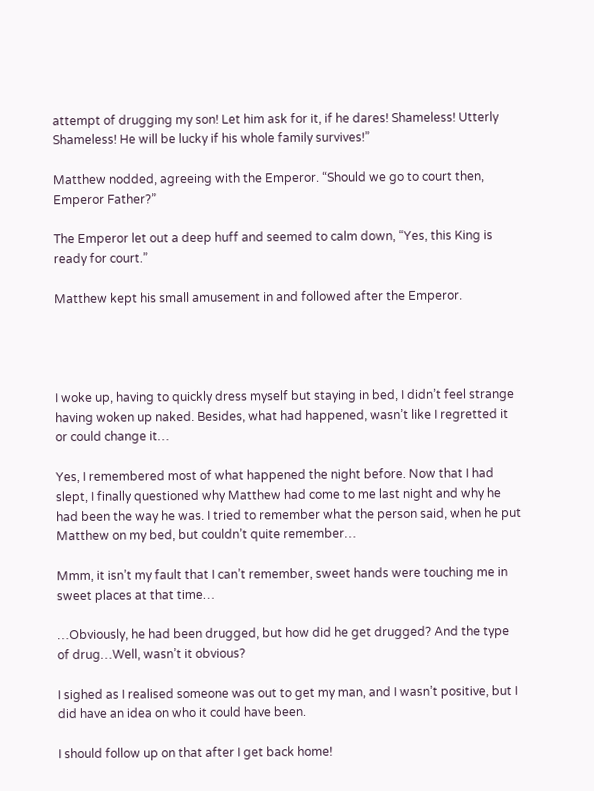attempt of drugging my son! Let him ask for it, if he dares! Shameless! Utterly Shameless! He will be lucky if his whole family survives!”

Matthew nodded, agreeing with the Emperor. “Should we go to court then, Emperor Father?”

The Emperor let out a deep huff and seemed to calm down, “Yes, this King is ready for court.”

Matthew kept his small amusement in and followed after the Emperor.




I woke up, having to quickly dress myself but staying in bed, I didn’t feel strange having woken up naked. Besides, what had happened, wasn’t like I regretted it or could change it…

Yes, I remembered most of what happened the night before. Now that I had slept, I finally questioned why Matthew had come to me last night and why he had been the way he was. I tried to remember what the person said, when he put Matthew on my bed, but couldn’t quite remember…

Mmm, it isn’t my fault that I can’t remember, sweet hands were touching me in sweet places at that time…

…Obviously, he had been drugged, but how did he get drugged? And the type of drug…Well, wasn’t it obvious?

I sighed as I realised someone was out to get my man, and I wasn’t positive, but I did have an idea on who it could have been.

I should follow up on that after I get back home!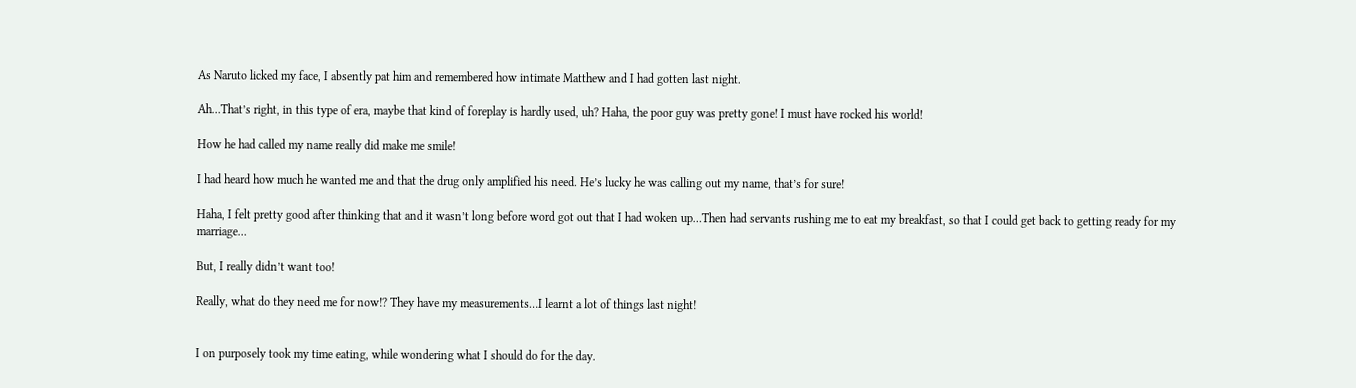As Naruto licked my face, I absently pat him and remembered how intimate Matthew and I had gotten last night.

Ah…That’s right, in this type of era, maybe that kind of foreplay is hardly used, uh? Haha, the poor guy was pretty gone! I must have rocked his world!

How he had called my name really did make me smile!

I had heard how much he wanted me and that the drug only amplified his need. He’s lucky he was calling out my name, that’s for sure!

Haha, I felt pretty good after thinking that and it wasn’t long before word got out that I had woken up…Then had servants rushing me to eat my breakfast, so that I could get back to getting ready for my marriage…

But, I really didn’t want too!

Really, what do they need me for now!? They have my measurements…I learnt a lot of things last night!


I on purposely took my time eating, while wondering what I should do for the day.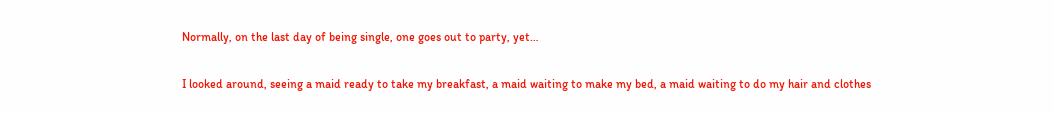Normally, on the last day of being single, one goes out to party, yet…

I looked around, seeing a maid ready to take my breakfast, a maid waiting to make my bed, a maid waiting to do my hair and clothes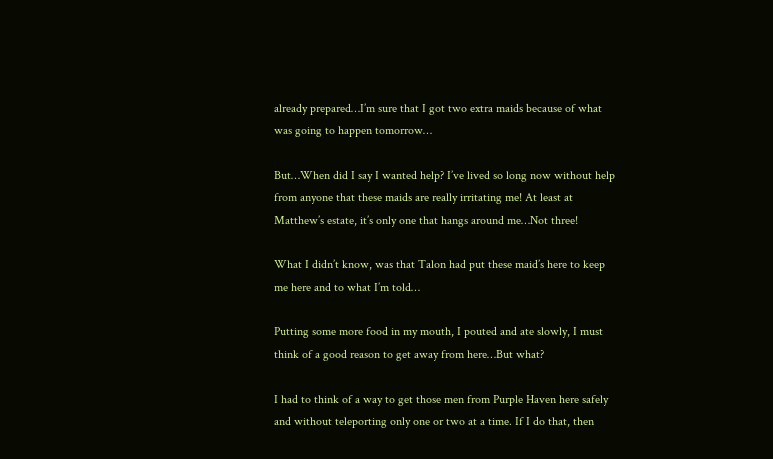already prepared…I’m sure that I got two extra maids because of what was going to happen tomorrow…

But…When did I say I wanted help? I’ve lived so long now without help from anyone that these maids are really irritating me! At least at Matthew’s estate, it’s only one that hangs around me…Not three!

What I didn’t know, was that Talon had put these maid’s here to keep me here and to what I’m told…

Putting some more food in my mouth, I pouted and ate slowly, I must think of a good reason to get away from here…But what?

I had to think of a way to get those men from Purple Haven here safely and without teleporting only one or two at a time. If I do that, then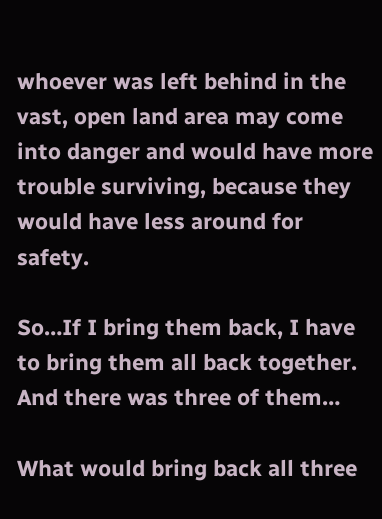whoever was left behind in the vast, open land area may come into danger and would have more trouble surviving, because they would have less around for safety.

So…If I bring them back, I have to bring them all back together. And there was three of them…

What would bring back all three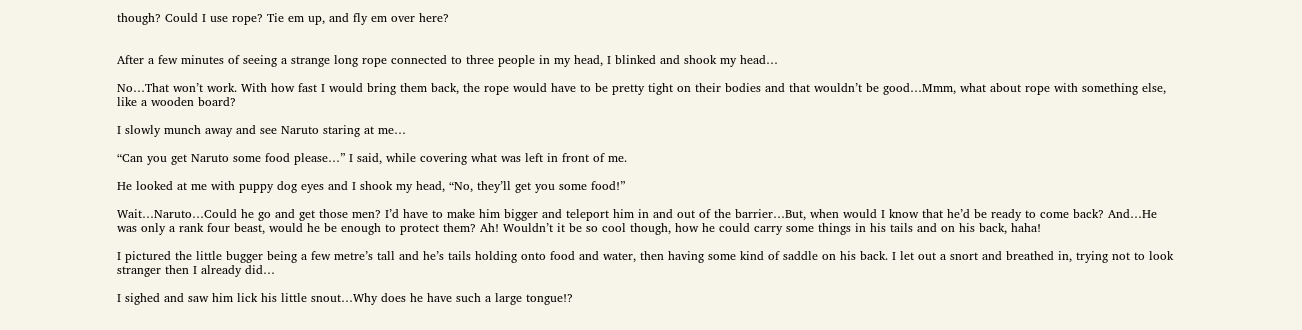though? Could I use rope? Tie em up, and fly em over here?


After a few minutes of seeing a strange long rope connected to three people in my head, I blinked and shook my head…

No…That won’t work. With how fast I would bring them back, the rope would have to be pretty tight on their bodies and that wouldn’t be good…Mmm, what about rope with something else, like a wooden board?

I slowly munch away and see Naruto staring at me…

“Can you get Naruto some food please…” I said, while covering what was left in front of me.

He looked at me with puppy dog eyes and I shook my head, “No, they’ll get you some food!”

Wait…Naruto…Could he go and get those men? I’d have to make him bigger and teleport him in and out of the barrier…But, when would I know that he’d be ready to come back? And…He was only a rank four beast, would he be enough to protect them? Ah! Wouldn’t it be so cool though, how he could carry some things in his tails and on his back, haha!

I pictured the little bugger being a few metre’s tall and he’s tails holding onto food and water, then having some kind of saddle on his back. I let out a snort and breathed in, trying not to look stranger then I already did…

I sighed and saw him lick his little snout…Why does he have such a large tongue!?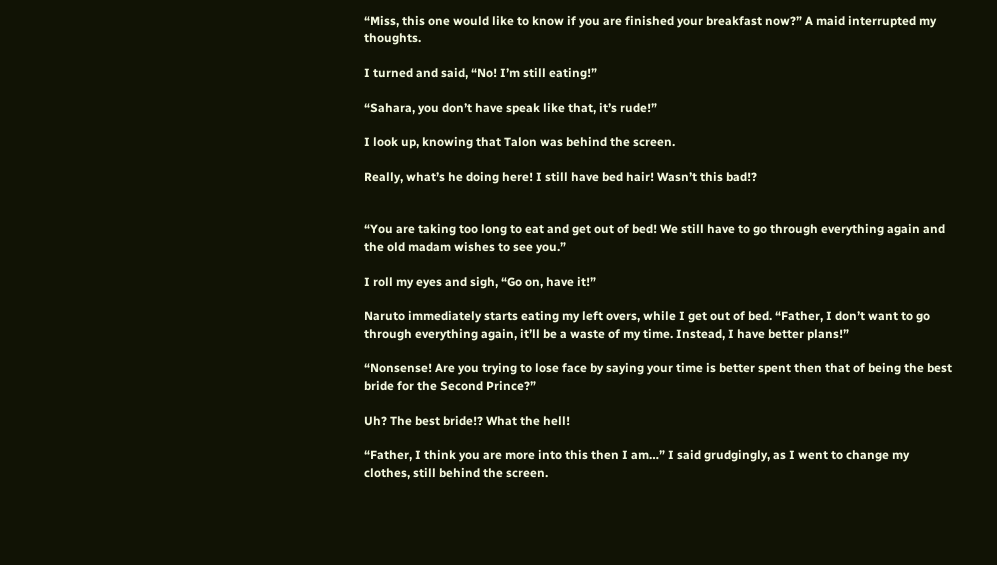“Miss, this one would like to know if you are finished your breakfast now?” A maid interrupted my thoughts.

I turned and said, “No! I’m still eating!”

“Sahara, you don’t have speak like that, it’s rude!”

I look up, knowing that Talon was behind the screen.

Really, what’s he doing here! I still have bed hair! Wasn’t this bad!?


“You are taking too long to eat and get out of bed! We still have to go through everything again and the old madam wishes to see you.”

I roll my eyes and sigh, “Go on, have it!”

Naruto immediately starts eating my left overs, while I get out of bed. “Father, I don’t want to go through everything again, it’ll be a waste of my time. Instead, I have better plans!”

“Nonsense! Are you trying to lose face by saying your time is better spent then that of being the best bride for the Second Prince?”

Uh? The best bride!? What the hell!

“Father, I think you are more into this then I am…” I said grudgingly, as I went to change my clothes, still behind the screen.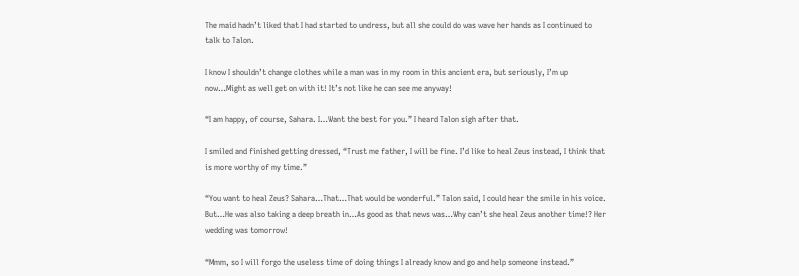The maid hadn’t liked that I had started to undress, but all she could do was wave her hands as I continued to talk to Talon.

I know I shouldn’t change clothes while a man was in my room in this ancient era, but seriously, I’m up now…Might as well get on with it! It’s not like he can see me anyway!

“I am happy, of course, Sahara. I…Want the best for you.” I heard Talon sigh after that.

I smiled and finished getting dressed, “Trust me father, I will be fine. I’d like to heal Zeus instead, I think that is more worthy of my time.”

“You want to heal Zeus? Sahara…That…That would be wonderful.” Talon said, I could hear the smile in his voice. But…He was also taking a deep breath in…As good as that news was…Why can’t she heal Zeus another time!? Her wedding was tomorrow!

“Mmm, so I will forgo the useless time of doing things I already know and go and help someone instead.”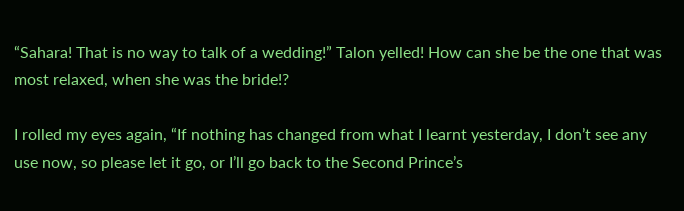“Sahara! That is no way to talk of a wedding!” Talon yelled! How can she be the one that was most relaxed, when she was the bride!?

I rolled my eyes again, “If nothing has changed from what I learnt yesterday, I don’t see any use now, so please let it go, or I’ll go back to the Second Prince’s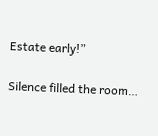Estate early!”

Silence filled the room…